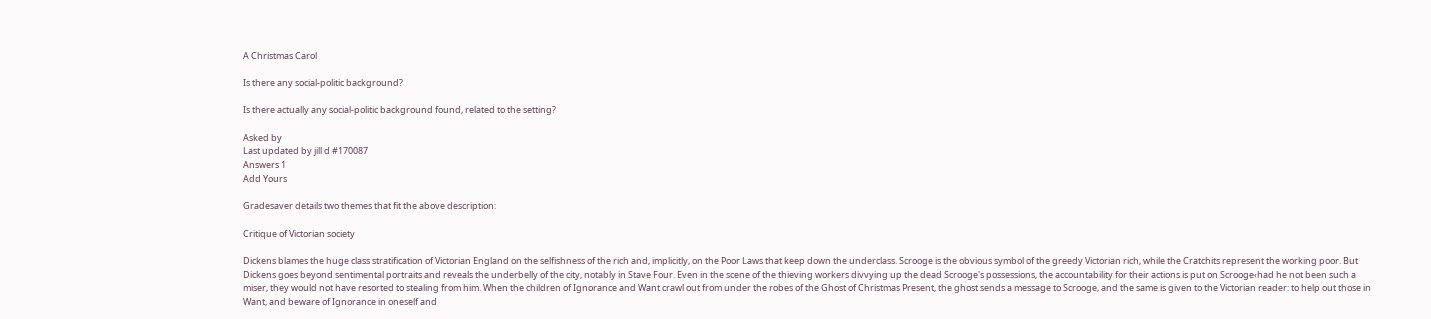A Christmas Carol

Is there any social-politic background?

Is there actually any social-politic background found, related to the setting?

Asked by
Last updated by jill d #170087
Answers 1
Add Yours

Gradesaver details two themes that fit the above description:

Critique of Victorian society

Dickens blames the huge class stratification of Victorian England on the selfishness of the rich and, implicitly, on the Poor Laws that keep down the underclass. Scrooge is the obvious symbol of the greedy Victorian rich, while the Cratchits represent the working poor. But Dickens goes beyond sentimental portraits and reveals the underbelly of the city, notably in Stave Four. Even in the scene of the thieving workers divvying up the dead Scrooge's possessions, the accountability for their actions is put on Scrooge‹had he not been such a miser, they would not have resorted to stealing from him. When the children of Ignorance and Want crawl out from under the robes of the Ghost of Christmas Present, the ghost sends a message to Scrooge, and the same is given to the Victorian reader: to help out those in Want, and beware of Ignorance in oneself and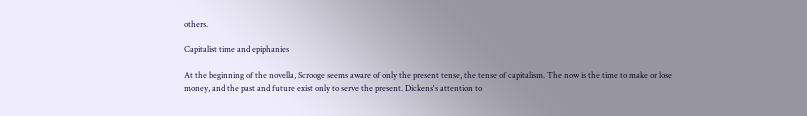others.

Capitalist time and epiphanies

At the beginning of the novella, Scrooge seems aware of only the present tense, the tense of capitalism. The now is the time to make or lose money, and the past and future exist only to serve the present. Dickens's attention to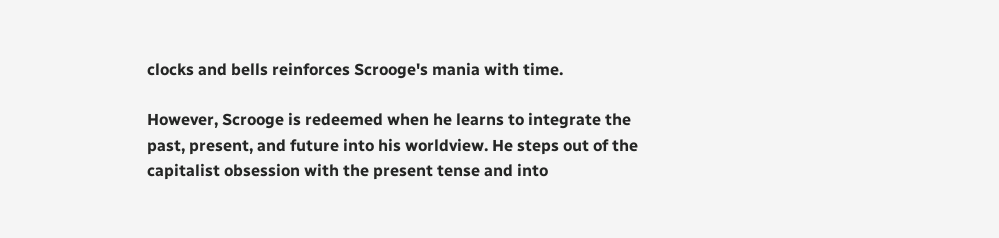clocks and bells reinforces Scrooge's mania with time.

However, Scrooge is redeemed when he learns to integrate the past, present, and future into his worldview. He steps out of the capitalist obsession with the present tense and into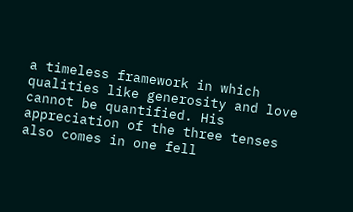a timeless framework in which qualities like generosity and love cannot be quantified. His appreciation of the three tenses also comes in one fell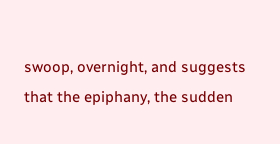swoop, overnight, and suggests that the epiphany, the sudden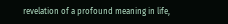revelation of a profound meaning in life,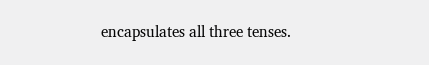encapsulates all three tenses.